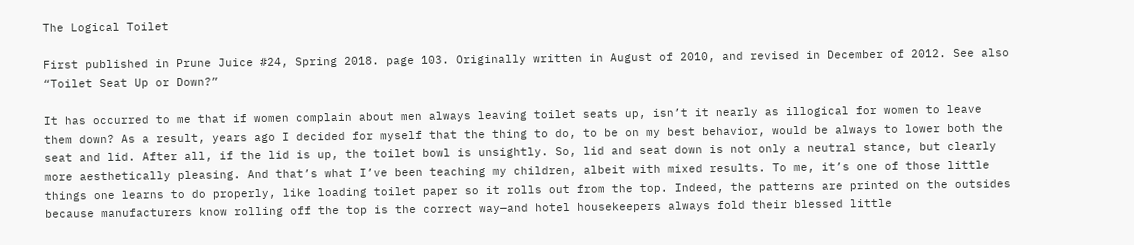The Logical Toilet

First published in Prune Juice #24, Spring 2018. page 103. Originally written in August of 2010, and revised in December of 2012. See also “Toilet Seat Up or Down?”

It has occurred to me that if women complain about men always leaving toilet seats up, isn’t it nearly as illogical for women to leave them down? As a result, years ago I decided for myself that the thing to do, to be on my best behavior, would be always to lower both the seat and lid. After all, if the lid is up, the toilet bowl is unsightly. So, lid and seat down is not only a neutral stance, but clearly more aesthetically pleasing. And that’s what I’ve been teaching my children, albeit with mixed results. To me, it’s one of those little things one learns to do properly, like loading toilet paper so it rolls out from the top. Indeed, the patterns are printed on the outsides because manufacturers know rolling off the top is the correct way—and hotel housekeepers always fold their blessed little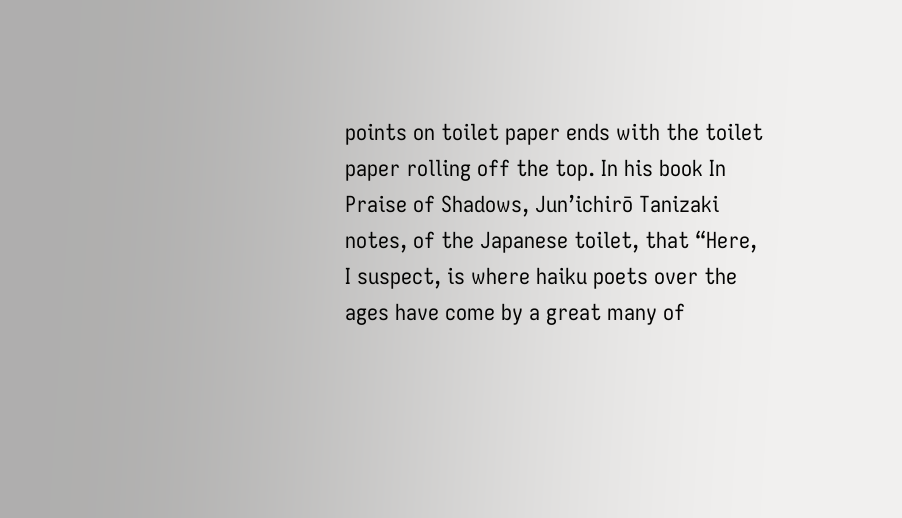points on toilet paper ends with the toilet paper rolling off the top. In his book In Praise of Shadows, Jun’ichirō Tanizaki notes, of the Japanese toilet, that “Here, I suspect, is where haiku poets over the ages have come by a great many of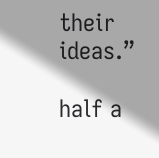their ideas.”

half a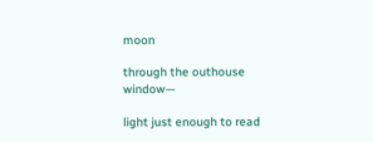moon

through the outhouse window—

light just enough to read